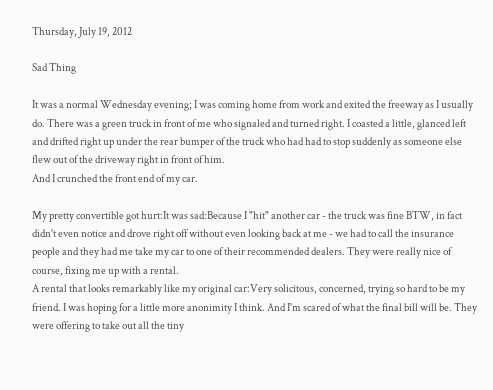Thursday, July 19, 2012

Sad Thing

It was a normal Wednesday evening; I was coming home from work and exited the freeway as I usually do. There was a green truck in front of me who signaled and turned right. I coasted a little, glanced left and drifted right up under the rear bumper of the truck who had had to stop suddenly as someone else flew out of the driveway right in front of him.
And I crunched the front end of my car.

My pretty convertible got hurt:It was sad:Because I "hit" another car - the truck was fine BTW, in fact didn't even notice and drove right off without even looking back at me - we had to call the insurance people and they had me take my car to one of their recommended dealers. They were really nice of course, fixing me up with a rental.
A rental that looks remarkably like my original car:Very solicitous, concerned, trying so hard to be my friend. I was hoping for a little more anonimity I think. And I'm scared of what the final bill will be. They were offering to take out all the tiny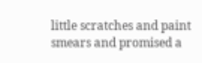little scratches and paint smears and promised a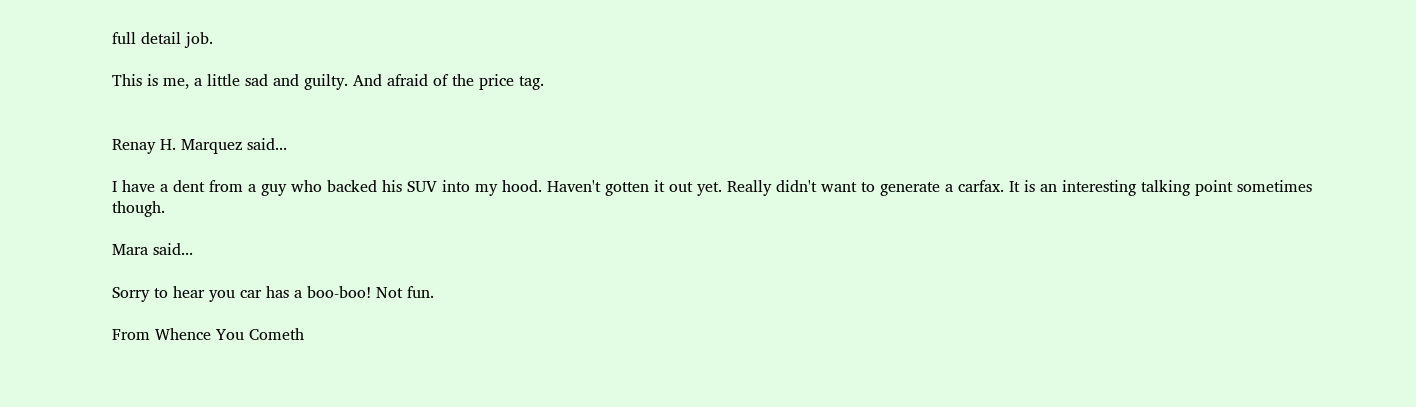full detail job.

This is me, a little sad and guilty. And afraid of the price tag.


Renay H. Marquez said...

I have a dent from a guy who backed his SUV into my hood. Haven't gotten it out yet. Really didn't want to generate a carfax. It is an interesting talking point sometimes though.

Mara said...

Sorry to hear you car has a boo-boo! Not fun.

From Whence You Cometh